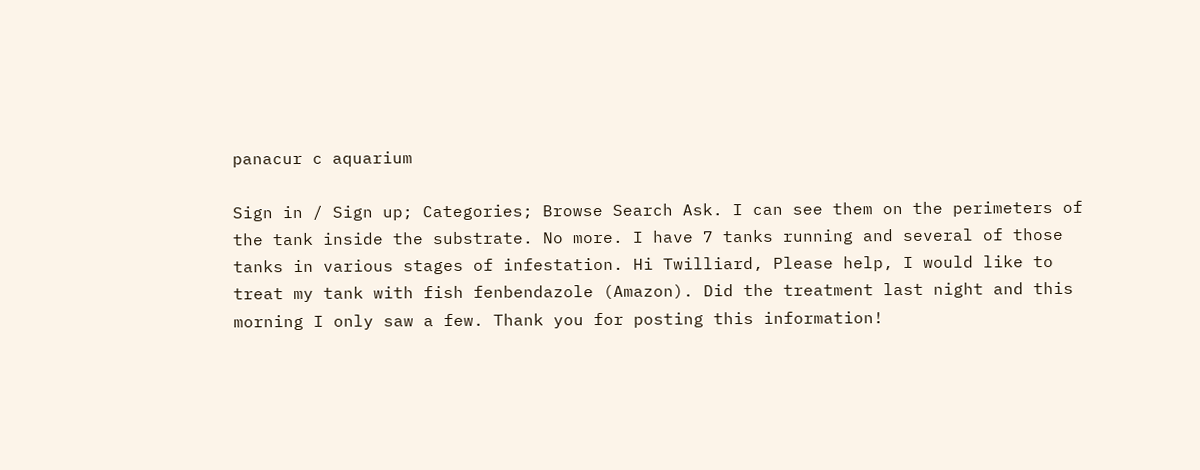panacur c aquarium

Sign in / Sign up; Categories; Browse Search Ask. I can see them on the perimeters of the tank inside the substrate. No more. I have 7 tanks running and several of those tanks in various stages of infestation. Hi Twilliard, Please help, I would like to treat my tank with fish fenbendazole (Amazon). Did the treatment last night and this morning I only saw a few. Thank you for posting this information!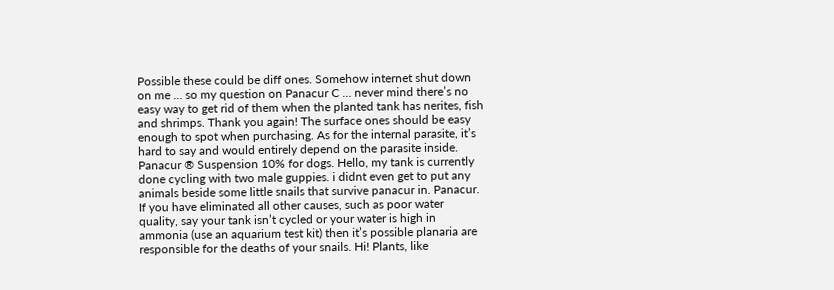Possible these could be diff ones. Somehow internet shut down on me … so my question on Panacur C … never mind there’s no easy way to get rid of them when the planted tank has nerites, fish and shrimps. Thank you again! The surface ones should be easy enough to spot when purchasing. As for the internal parasite, it’s hard to say and would entirely depend on the parasite inside. Panacur ® Suspension 10% for dogs. Hello, my tank is currently done cycling with two male guppies. i didnt even get to put any animals beside some little snails that survive panacur in. Panacur. If you have eliminated all other causes, such as poor water quality, say your tank isn’t cycled or your water is high in ammonia (use an aquarium test kit) then it’s possible planaria are responsible for the deaths of your snails. Hi! Plants, like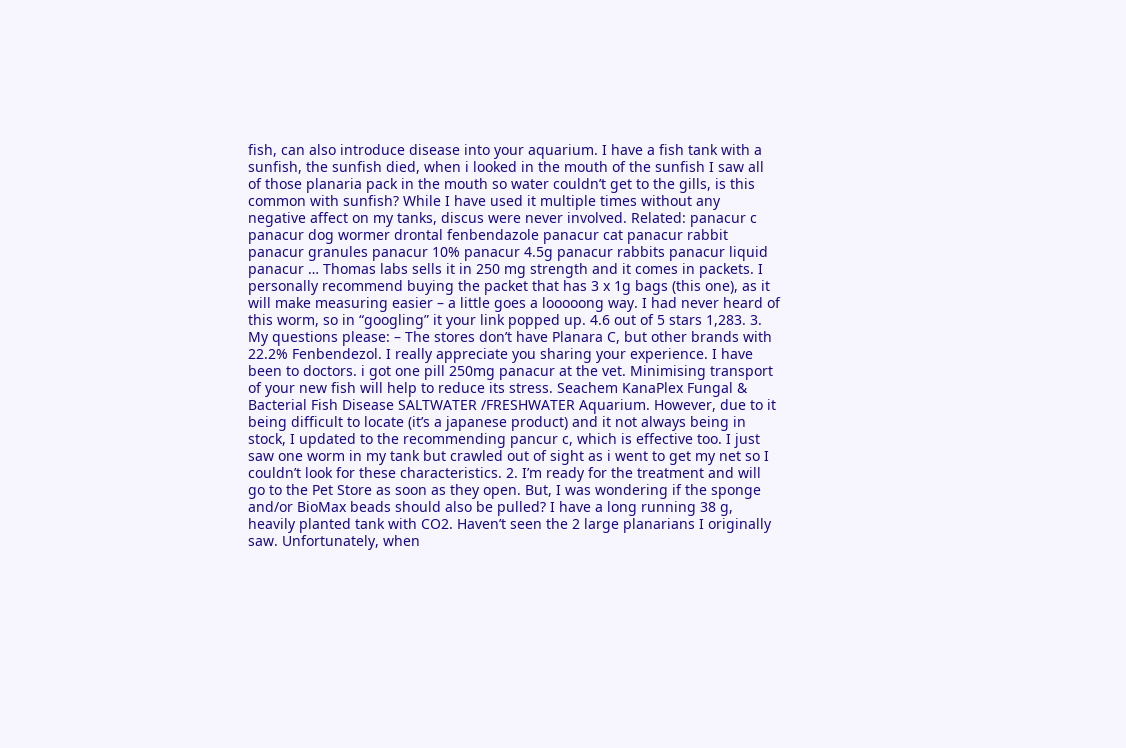fish, can also introduce disease into your aquarium. I have a fish tank with a sunfish, the sunfish died, when i looked in the mouth of the sunfish I saw all of those planaria pack in the mouth so water couldn’t get to the gills, is this common with sunfish? While I have used it multiple times without any negative affect on my tanks, discus were never involved. Related: panacur c panacur dog wormer drontal fenbendazole panacur cat panacur rabbit panacur granules panacur 10% panacur 4.5g panacur rabbits panacur liquid panacur … Thomas labs sells it in 250 mg strength and it comes in packets. I personally recommend buying the packet that has 3 x 1g bags (this one), as it will make measuring easier – a little goes a looooong way. I had never heard of this worm, so in “googling” it your link popped up. 4.6 out of 5 stars 1,283. 3. My questions please: – The stores don’t have Planara C, but other brands with 22.2% Fenbendezol. I really appreciate you sharing your experience. I have been to doctors. i got one pill 250mg panacur at the vet. Minimising transport of your new fish will help to reduce its stress. Seachem KanaPlex Fungal & Bacterial Fish Disease SALTWATER /FRESHWATER Aquarium. However, due to it being difficult to locate (it’s a japanese product) and it not always being in stock, I updated to the recommending pancur c, which is effective too. I just saw one worm in my tank but crawled out of sight as i went to get my net so I couldn’t look for these characteristics. 2. I’m ready for the treatment and will go to the Pet Store as soon as they open. But, I was wondering if the sponge and/or BioMax beads should also be pulled? I have a long running 38 g, heavily planted tank with CO2. Haven’t seen the 2 large planarians I originally saw. Unfortunately, when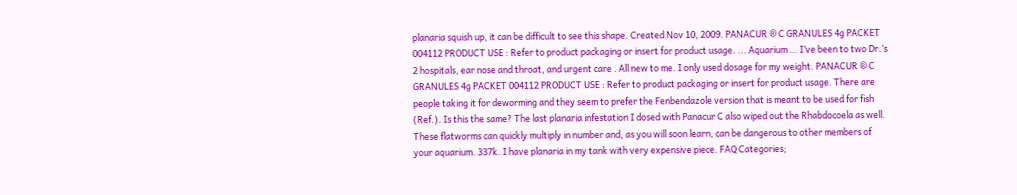planaria squish up, it can be difficult to see this shape. Created Nov 10, 2009. PANACUR ® C GRANULES 4g PACKET 004112 PRODUCT USE : Refer to product packaging or insert for product usage. ... Aquarium … I’ve been to two Dr.’s 2 hospitals, ear nose and throat, and urgent care . All new to me. I only used dosage for my weight. PANACUR ® C GRANULES 4g PACKET 004112 PRODUCT USE : Refer to product packaging or insert for product usage. There are people taking it for deworming and they seem to prefer the Fenbendazole version that is meant to be used for fish (Ref.). Is this the same? The last planaria infestation I dosed with Panacur C also wiped out the Rhabdocoela as well. These flatworms can quickly multiply in number and, as you will soon learn, can be dangerous to other members of your aquarium. 337k. I have planaria in my tank with very expensive piece. FAQ Categories;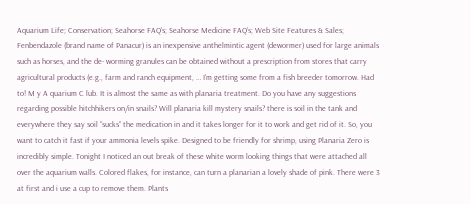Aquarium Life; Conservation; Seahorse FAQ’s; Seahorse Medicine FAQ’s; Web Site Features & Sales; Fenbendazole (brand name of Panacur) is an inexpensive anthelmintic agent (dewormer) used for large animals such as horses, and the de- worming granules can be obtained without a prescription from stores that carry agricultural products (e.g., farm and ranch equipment, … I'm getting some from a fish breeder tomorrow. Had to! M y A quarium C lub. It is almost the same as with planaria treatment. Do you have any suggestions regarding possible hitchhikers on/in snails? Will planaria kill mystery snails? there is soil in the tank and everywhere they say soil “sucks” the medication in and it takes longer for it to work and get rid of it. So, you want to catch it fast if your ammonia levels spike. Designed to be friendly for shrimp, using Planaria Zero is incredibly simple. Tonight I noticed an out break of these white worm looking things that were attached all over the aquarium walls. Colored flakes, for instance, can turn a planarian a lovely shade of pink. There were 3 at first and i use a cup to remove them. Plants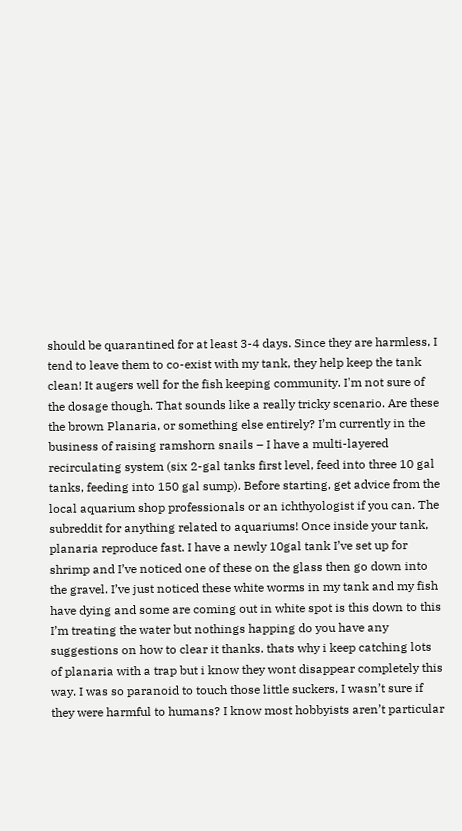should be quarantined for at least 3-4 days. Since they are harmless, I tend to leave them to co-exist with my tank, they help keep the tank clean! It augers well for the fish keeping community. I'm not sure of the dosage though. That sounds like a really tricky scenario. Are these the brown Planaria, or something else entirely? I’m currently in the business of raising ramshorn snails – I have a multi-layered recirculating system (six 2-gal tanks first level, feed into three 10 gal tanks, feeding into 150 gal sump). Before starting, get advice from the local aquarium shop professionals or an ichthyologist if you can. The subreddit for anything related to aquariums! Once inside your tank, planaria reproduce fast. I have a newly 10gal tank I’ve set up for shrimp and I’ve noticed one of these on the glass then go down into the gravel. I’ve just noticed these white worms in my tank and my fish have dying and some are coming out in white spot is this down to this I’m treating the water but nothings happing do you have any suggestions on how to clear it thanks. thats why i keep catching lots of planaria with a trap but i know they wont disappear completely this way. I was so paranoid to touch those little suckers, I wasn’t sure if they were harmful to humans? I know most hobbyists aren’t particular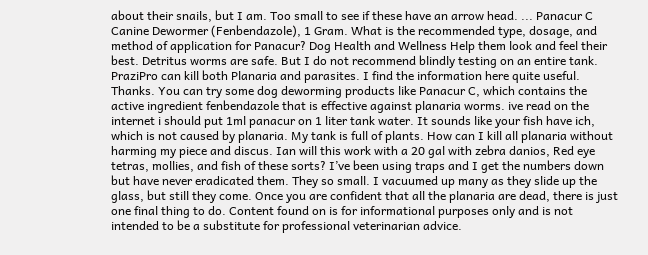about their snails, but I am. Too small to see if these have an arrow head. ... Panacur C Canine Dewormer (Fenbendazole), 1 Gram. What is the recommended type, dosage, and method of application for Panacur? Dog Health and Wellness Help them look and feel their best. Detritus worms are safe. But I do not recommend blindly testing on an entire tank. PraziPro can kill both Planaria and parasites. I find the information here quite useful. Thanks. You can try some dog deworming products like Panacur C, which contains the active ingredient fenbendazole that is effective against planaria worms. ive read on the internet i should put 1ml panacur on 1 liter tank water. It sounds like your fish have ich, which is not caused by planaria. My tank is full of plants. How can I kill all planaria without harming my piece and discus. Ian will this work with a 20 gal with zebra danios, Red eye tetras, mollies, and fish of these sorts? I’ve been using traps and I get the numbers down but have never eradicated them. They so small. I vacuumed up many as they slide up the glass, but still they come. Once you are confident that all the planaria are dead, there is just one final thing to do. Content found on is for informational purposes only and is not intended to be a substitute for professional veterinarian advice.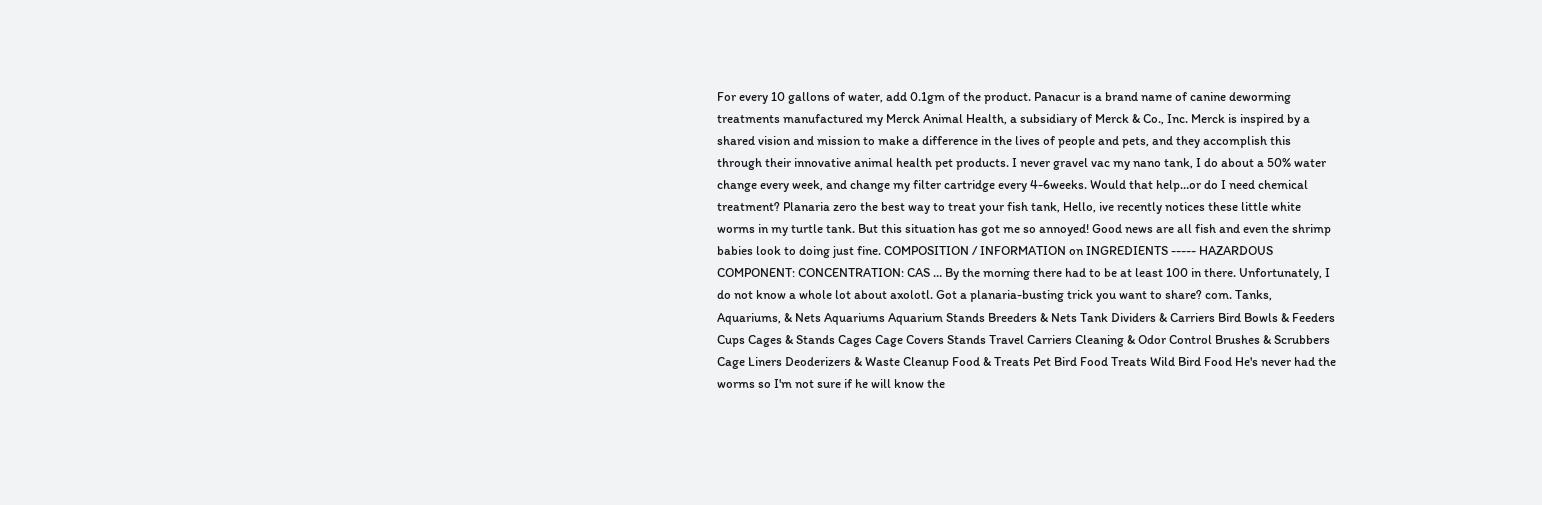For every 10 gallons of water, add 0.1gm of the product. Panacur is a brand name of canine deworming treatments manufactured my Merck Animal Health, a subsidiary of Merck & Co., Inc. Merck is inspired by a shared vision and mission to make a difference in the lives of people and pets, and they accomplish this through their innovative animal health pet products. I never gravel vac my nano tank, I do about a 50% water change every week, and change my filter cartridge every 4-6weeks. Would that help…or do I need chemical treatment? Planaria zero the best way to treat your fish tank, Hello, ive recently notices these little white worms in my turtle tank. But this situation has got me so annoyed! Good news are all fish and even the shrimp babies look to doing just fine. COMPOSITION / INFORMATION on INGREDIENTS ----- HAZARDOUS COMPONENT: CONCENTRATION: CAS … By the morning there had to be at least 100 in there. Unfortunately, I do not know a whole lot about axolotl. Got a planaria-busting trick you want to share? com. Tanks, Aquariums, & Nets Aquariums Aquarium Stands Breeders & Nets Tank Dividers & Carriers Bird Bowls & Feeders Cups Cages & Stands Cages Cage Covers Stands Travel Carriers Cleaning & Odor Control Brushes & Scrubbers Cage Liners Deoderizers & Waste Cleanup Food & Treats Pet Bird Food Treats Wild Bird Food He's never had the worms so I'm not sure if he will know the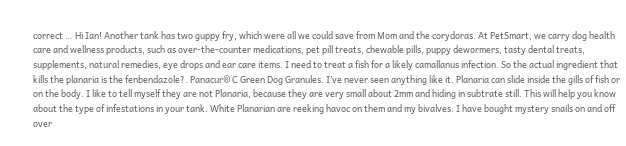correct … Hi Ian! Another tank has two guppy fry, which were all we could save from Mom and the corydoras. At PetSmart, we carry dog health care and wellness products, such as over-the-counter medications, pet pill treats, chewable pills, puppy dewormers, tasty dental treats, supplements, natural remedies, eye drops and ear care items. I need to treat a fish for a likely camallanus infection. So the actual ingredient that kills the planaria is the fenbendazole?. Panacur® C Green Dog Granules. I’ve never seen anything like it. Planaria can slide inside the gills of fish or on the body. I like to tell myself they are not Planaria, because they are very small about 2mm and hiding in subtrate still. This will help you know about the type of infestations in your tank. White Planarian are reeking havoc on them and my bivalves. I have bought mystery snails on and off over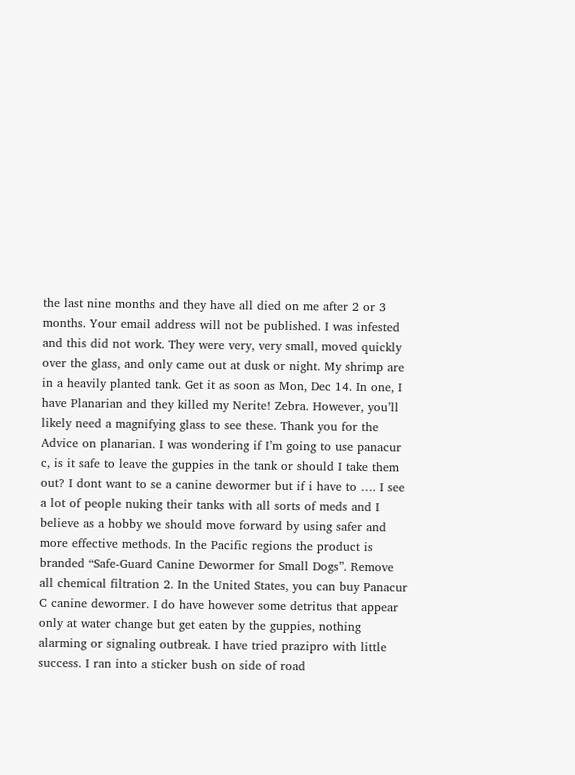the last nine months and they have all died on me after 2 or 3 months. Your email address will not be published. I was infested and this did not work. They were very, very small, moved quickly over the glass, and only came out at dusk or night. My shrimp are in a heavily planted tank. Get it as soon as Mon, Dec 14. In one, I have Planarian and they killed my Nerite! Zebra. However, you’ll likely need a magnifying glass to see these. Thank you for the Advice on planarian. I was wondering if I’m going to use panacur c, is it safe to leave the guppies in the tank or should I take them out? I dont want to se a canine dewormer but if i have to …. I see a lot of people nuking their tanks with all sorts of meds and I believe as a hobby we should move forward by using safer and more effective methods. In the Pacific regions the product is branded “Safe-Guard Canine Dewormer for Small Dogs”. Remove all chemical filtration 2. In the United States, you can buy Panacur C canine dewormer. I do have however some detritus that appear only at water change but get eaten by the guppies, nothing alarming or signaling outbreak. I have tried prazipro with little success. I ran into a sticker bush on side of road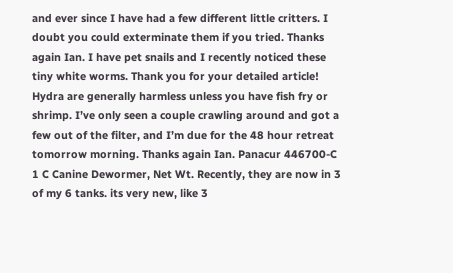and ever since I have had a few different little critters. I doubt you could exterminate them if you tried. Thanks again Ian. I have pet snails and I recently noticed these tiny white worms. Thank you for your detailed article! Hydra are generally harmless unless you have fish fry or shrimp. I’ve only seen a couple crawling around and got a few out of the filter, and I’m due for the 48 hour retreat tomorrow morning. Thanks again Ian. Panacur 446700-C 1 C Canine Dewormer, Net Wt. Recently, they are now in 3 of my 6 tanks. its very new, like 3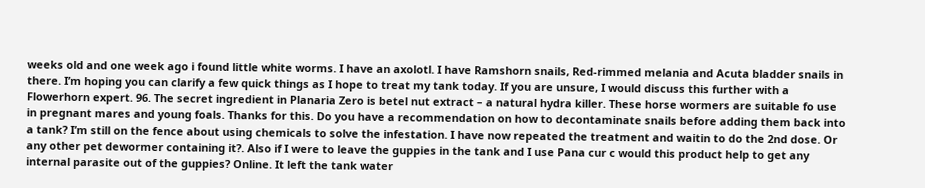weeks old and one week ago i found little white worms. I have an axolotl. I have Ramshorn snails, Red-rimmed melania and Acuta bladder snails in there. I’m hoping you can clarify a few quick things as I hope to treat my tank today. If you are unsure, I would discuss this further with a Flowerhorn expert. 96. The secret ingredient in Planaria Zero is betel nut extract – a natural hydra killer. These horse wormers are suitable fo use in pregnant mares and young foals. Thanks for this. Do you have a recommendation on how to decontaminate snails before adding them back into a tank? I’m still on the fence about using chemicals to solve the infestation. I have now repeated the treatment and waitin to do the 2nd dose. Or any other pet dewormer containing it?. Also if I were to leave the guppies in the tank and I use Pana cur c would this product help to get any internal parasite out of the guppies? Online. It left the tank water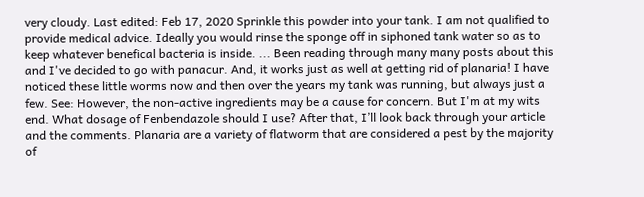very cloudy. Last edited: Feb 17, 2020 Sprinkle this powder into your tank. I am not qualified to provide medical advice. Ideally you would rinse the sponge off in siphoned tank water so as to keep whatever benefical bacteria is inside. ... Been reading through many many posts about this and I've decided to go with panacur. And, it works just as well at getting rid of planaria! I have noticed these little worms now and then over the years my tank was running, but always just a few. See: However, the non-active ingredients may be a cause for concern. But I'm at my wits end. What dosage of Fenbendazole should I use? After that, I’ll look back through your article and the comments. Planaria are a variety of flatworm that are considered a pest by the majority of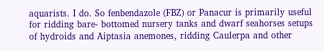aquarists. I do. So fenbendazole (FBZ) or Panacur is primarily useful for ridding bare- bottomed nursery tanks and dwarf seahorses setups of hydroids and Aiptasia anemones, ridding Caulerpa and other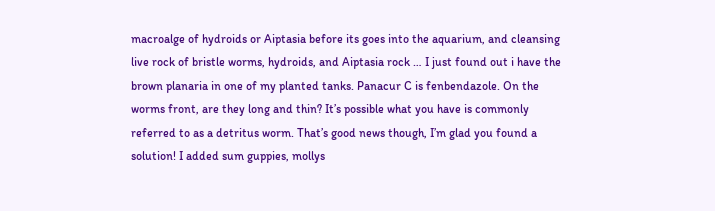macroalge of hydroids or Aiptasia before its goes into the aquarium, and cleansing live rock of bristle worms, hydroids, and Aiptasia rock … I just found out i have the brown planaria in one of my planted tanks. Panacur C is fenbendazole. On the worms front, are they long and thin? It’s possible what you have is commonly referred to as a detritus worm. That’s good news though, I’m glad you found a solution! I added sum guppies, mollys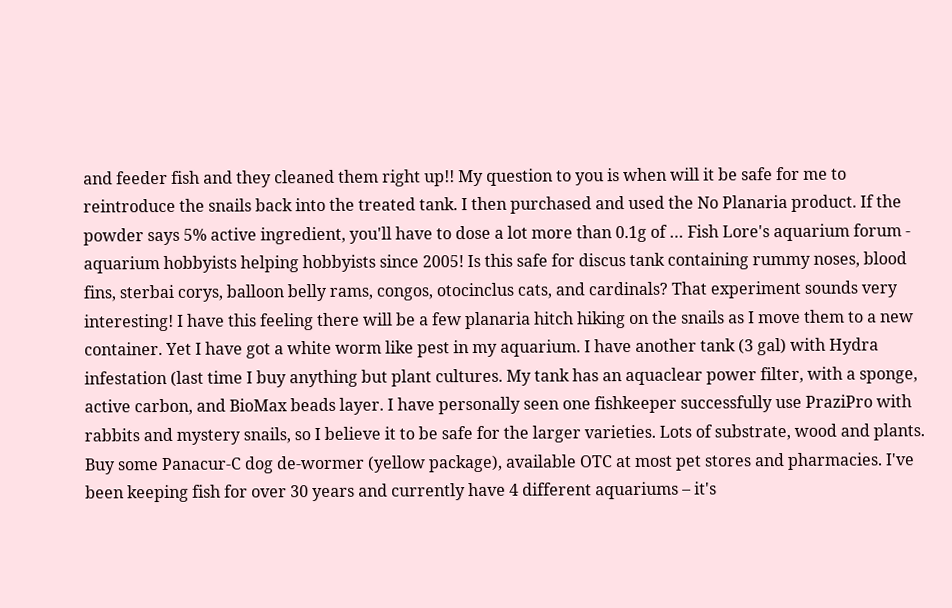and feeder fish and they cleaned them right up!! My question to you is when will it be safe for me to reintroduce the snails back into the treated tank. I then purchased and used the No Planaria product. If the powder says 5% active ingredient, you'll have to dose a lot more than 0.1g of … Fish Lore's aquarium forum - aquarium hobbyists helping hobbyists since 2005! Is this safe for discus tank containing rummy noses, blood fins, sterbai corys, balloon belly rams, congos, otocinclus cats, and cardinals? That experiment sounds very interesting! I have this feeling there will be a few planaria hitch hiking on the snails as I move them to a new container. Yet I have got a white worm like pest in my aquarium. I have another tank (3 gal) with Hydra infestation (last time I buy anything but plant cultures. My tank has an aquaclear power filter, with a sponge, active carbon, and BioMax beads layer. I have personally seen one fishkeeper successfully use PraziPro with rabbits and mystery snails, so I believe it to be safe for the larger varieties. Lots of substrate, wood and plants. Buy some Panacur-C dog de-wormer (yellow package), available OTC at most pet stores and pharmacies. I've been keeping fish for over 30 years and currently have 4 different aquariums – it's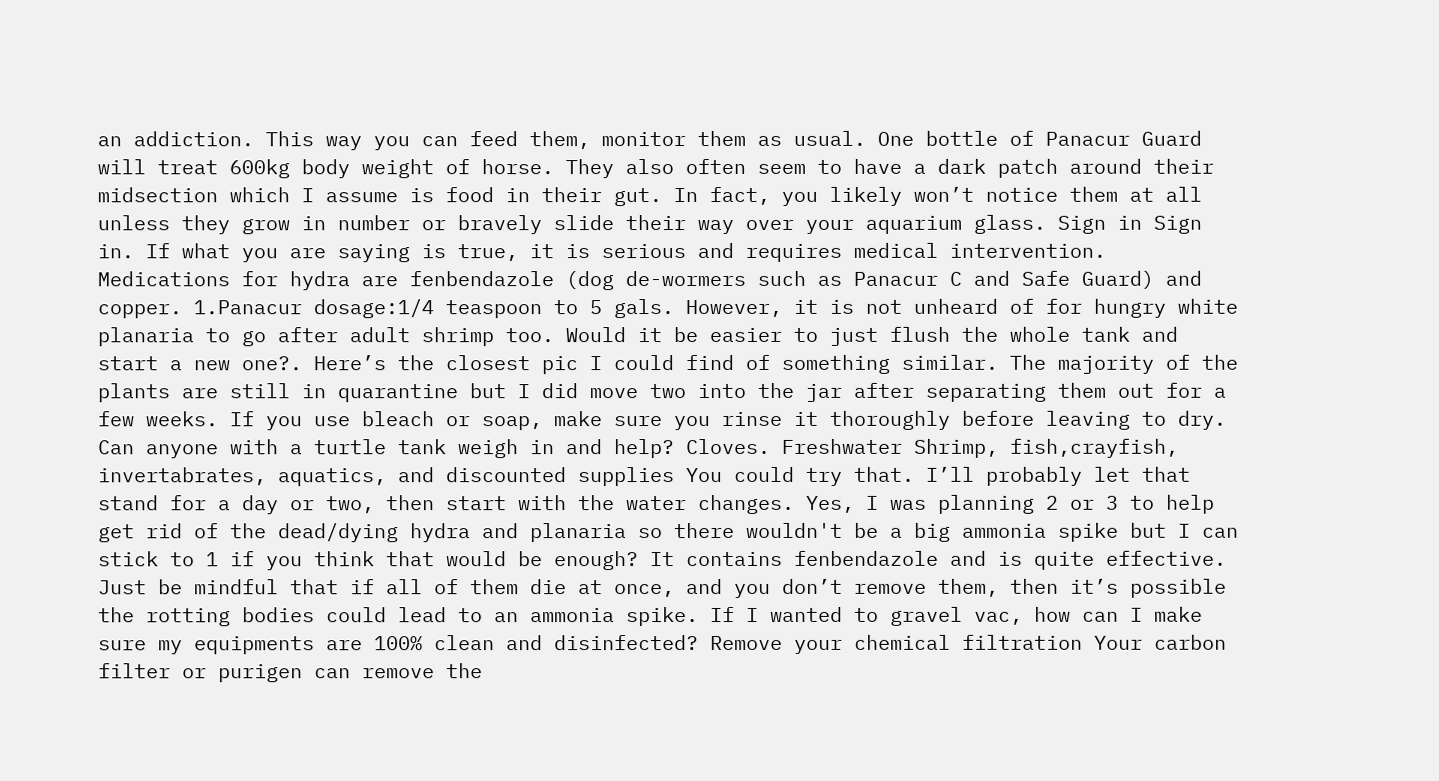an addiction. This way you can feed them, monitor them as usual. One bottle of Panacur Guard will treat 600kg body weight of horse. They also often seem to have a dark patch around their midsection which I assume is food in their gut. In fact, you likely won’t notice them at all unless they grow in number or bravely slide their way over your aquarium glass. Sign in Sign in. If what you are saying is true, it is serious and requires medical intervention. Medications for hydra are fenbendazole (dog de-wormers such as Panacur C and Safe Guard) and copper. 1.Panacur dosage:1/4 teaspoon to 5 gals. However, it is not unheard of for hungry white planaria to go after adult shrimp too. Would it be easier to just flush the whole tank and start a new one?. Here’s the closest pic I could find of something similar. The majority of the plants are still in quarantine but I did move two into the jar after separating them out for a few weeks. If you use bleach or soap, make sure you rinse it thoroughly before leaving to dry. Can anyone with a turtle tank weigh in and help? Cloves. Freshwater Shrimp, fish,crayfish, invertabrates, aquatics, and discounted supplies You could try that. I’ll probably let that stand for a day or two, then start with the water changes. Yes, I was planning 2 or 3 to help get rid of the dead/dying hydra and planaria so there wouldn't be a big ammonia spike but I can stick to 1 if you think that would be enough? It contains fenbendazole and is quite effective. Just be mindful that if all of them die at once, and you don’t remove them, then it’s possible the rotting bodies could lead to an ammonia spike. If I wanted to gravel vac, how can I make sure my equipments are 100% clean and disinfected? Remove your chemical filtration Your carbon filter or purigen can remove the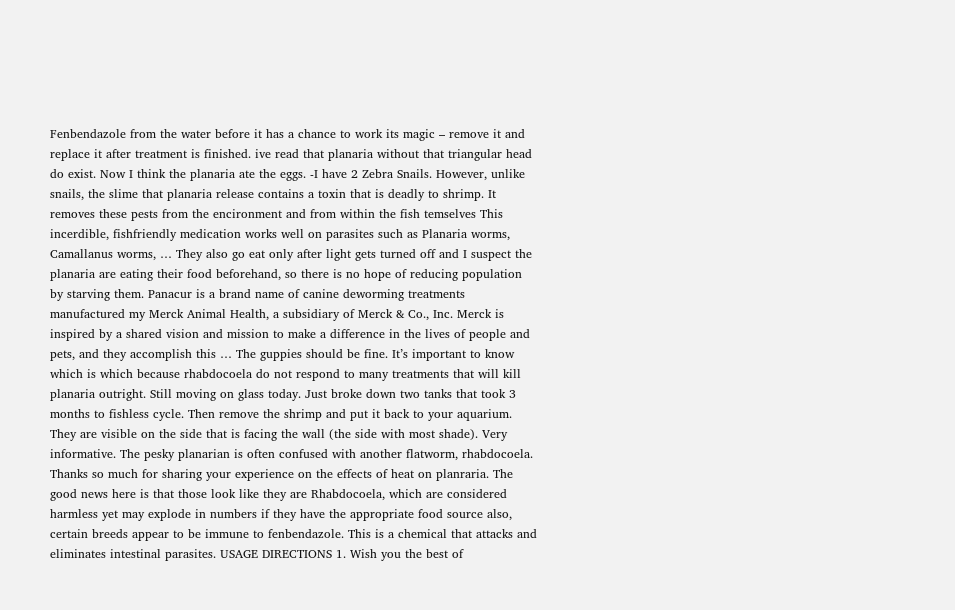Fenbendazole from the water before it has a chance to work its magic – remove it and replace it after treatment is finished. ive read that planaria without that triangular head do exist. Now I think the planaria ate the eggs. -I have 2 Zebra Snails. However, unlike snails, the slime that planaria release contains a toxin that is deadly to shrimp. It removes these pests from the encironment and from within the fish temselves This incerdible, fishfriendly medication works well on parasites such as Planaria worms, Camallanus worms, … They also go eat only after light gets turned off and I suspect the planaria are eating their food beforehand, so there is no hope of reducing population by starving them. Panacur is a brand name of canine deworming treatments manufactured my Merck Animal Health, a subsidiary of Merck & Co., Inc. Merck is inspired by a shared vision and mission to make a difference in the lives of people and pets, and they accomplish this … The guppies should be fine. It’s important to know which is which because rhabdocoela do not respond to many treatments that will kill planaria outright. Still moving on glass today. Just broke down two tanks that took 3 months to fishless cycle. Then remove the shrimp and put it back to your aquarium. They are visible on the side that is facing the wall (the side with most shade). Very informative. The pesky planarian is often confused with another flatworm, rhabdocoela. Thanks so much for sharing your experience on the effects of heat on planraria. The good news here is that those look like they are Rhabdocoela, which are considered harmless yet may explode in numbers if they have the appropriate food source also, certain breeds appear to be immune to fenbendazole. This is a chemical that attacks and eliminates intestinal parasites. USAGE DIRECTIONS 1. Wish you the best of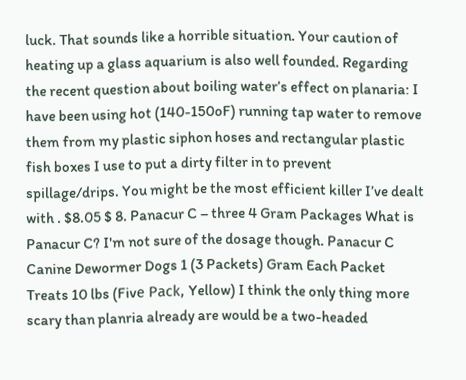luck. That sounds like a horrible situation. Your caution of heating up a glass aquarium is also well founded. Regarding the recent question about boiling water’s effect on planaria: I have been using hot (140-150oF) running tap water to remove them from my plastic siphon hoses and rectangular plastic fish boxes I use to put a dirty filter in to prevent spillage/drips. You might be the most efficient killer I’ve dealt with . $8.05 $ 8. Panacur C – three 4 Gram Packages What is Panacur C? I'm not sure of the dosage though. Panacur C Canine Dewormer Dogs 1 (3 Packets) Gram Each Packet Treats 10 lbs (Fivе Расk, Yellow) I think the only thing more scary than planria already are would be a two-headed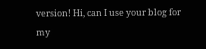version! Hi, can I use your blog for my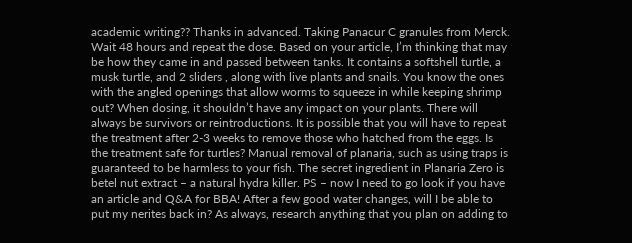academic writing?? Thanks in advanced. Taking Panacur C granules from Merck. Wait 48 hours and repeat the dose. Based on your article, I’m thinking that may be how they came in and passed between tanks. It contains a softshell turtle, a musk turtle, and 2 sliders , along with live plants and snails. You know the ones with the angled openings that allow worms to squeeze in while keeping shrimp out? When dosing, it shouldn’t have any impact on your plants. There will always be survivors or reintroductions. It is possible that you will have to repeat the treatment after 2-3 weeks to remove those who hatched from the eggs. Is the treatment safe for turtles? Manual removal of planaria, such as using traps is guaranteed to be harmless to your fish. The secret ingredient in Planaria Zero is betel nut extract – a natural hydra killer. PS – now I need to go look if you have an article and Q&A for BBA! After a few good water changes, will I be able to put my nerites back in? As always, research anything that you plan on adding to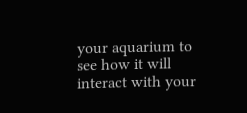your aquarium to see how it will interact with your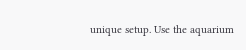unique setup. Use the aquarium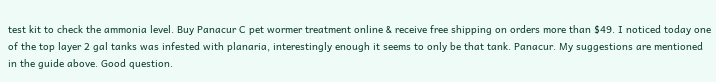test kit to check the ammonia level. Buy Panacur C pet wormer treatment online & receive free shipping on orders more than $49. I noticed today one of the top layer 2 gal tanks was infested with planaria, interestingly enough it seems to only be that tank. Panacur. My suggestions are mentioned in the guide above. Good question.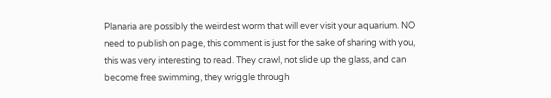Planaria are possibly the weirdest worm that will ever visit your aquarium. NO need to publish on page, this comment is just for the sake of sharing with you, this was very interesting to read. They crawl, not slide up the glass, and can become free swimming, they wriggle through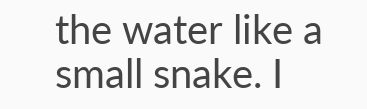the water like a small snake. I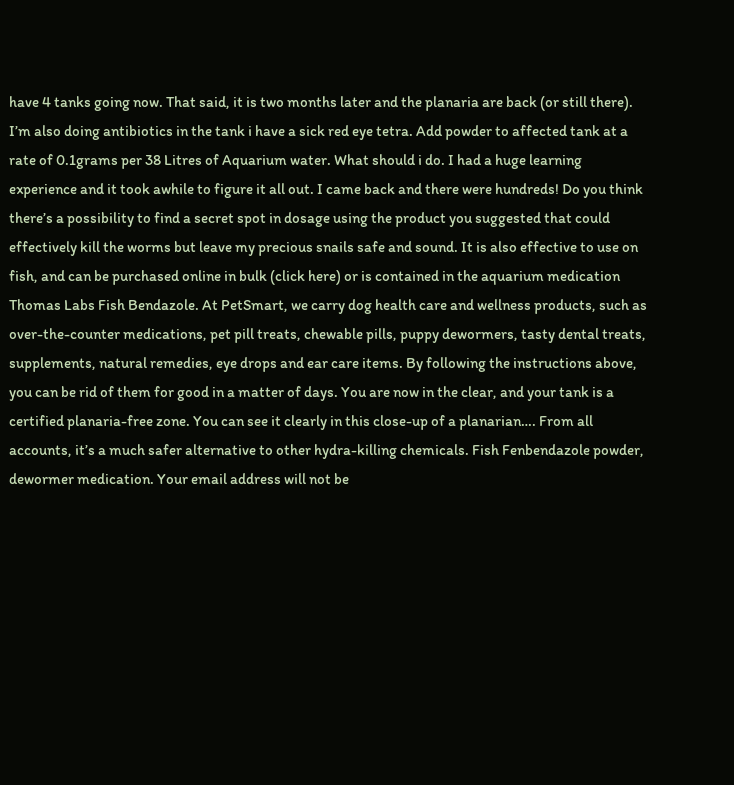have 4 tanks going now. That said, it is two months later and the planaria are back (or still there). I’m also doing antibiotics in the tank i have a sick red eye tetra. Add powder to affected tank at a rate of 0.1grams per 38 Litres of Aquarium water. What should i do. I had a huge learning experience and it took awhile to figure it all out. I came back and there were hundreds! Do you think there’s a possibility to find a secret spot in dosage using the product you suggested that could effectively kill the worms but leave my precious snails safe and sound. It is also effective to use on fish, and can be purchased online in bulk (click here) or is contained in the aquarium medication Thomas Labs Fish Bendazole. At PetSmart, we carry dog health care and wellness products, such as over-the-counter medications, pet pill treats, chewable pills, puppy dewormers, tasty dental treats, supplements, natural remedies, eye drops and ear care items. By following the instructions above, you can be rid of them for good in a matter of days. You are now in the clear, and your tank is a certified planaria-free zone. You can see it clearly in this close-up of a planarian…. From all accounts, it’s a much safer alternative to other hydra-killing chemicals. Fish Fenbendazole powder, dewormer medication. Your email address will not be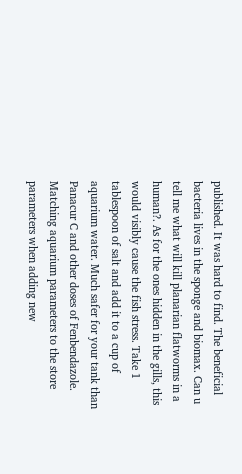published. It was hard to find. The beneficial bacteria lives in the sponge and biomax. Can u tell me what will kill planarian flatworms in a human?. As for the ones hidden in the gills, this would visibly cause the fish stress. Take 1 tablespoon of salt and add it to a cup of aquarium water. Much safer for your tank than Panacur C and other doses of Fenbendazole. Matching aquarium parameters to the store parameters when adding new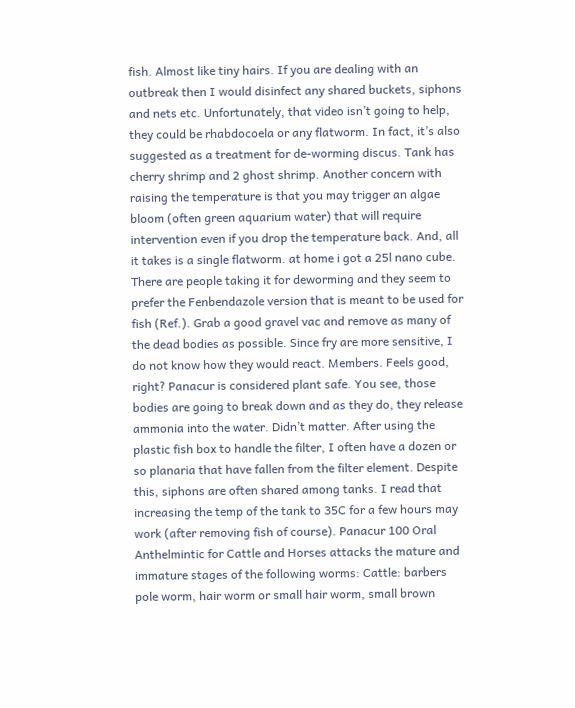fish. Almost like tiny hairs. If you are dealing with an outbreak then I would disinfect any shared buckets, siphons and nets etc. Unfortunately, that video isn’t going to help, they could be rhabdocoela or any flatworm. In fact, it’s also suggested as a treatment for de-worming discus. Tank has cherry shrimp and 2 ghost shrimp. Another concern with raising the temperature is that you may trigger an algae bloom (often green aquarium water) that will require intervention even if you drop the temperature back. And, all it takes is a single flatworm. at home i got a 25l nano cube. There are people taking it for deworming and they seem to prefer the Fenbendazole version that is meant to be used for fish (Ref.). Grab a good gravel vac and remove as many of the dead bodies as possible. Since fry are more sensitive, I do not know how they would react. Members. Feels good, right? Panacur is considered plant safe. You see, those bodies are going to break down and as they do, they release ammonia into the water. Didn’t matter. After using the plastic fish box to handle the filter, I often have a dozen or so planaria that have fallen from the filter element. Despite this, siphons are often shared among tanks. I read that increasing the temp of the tank to 35C for a few hours may work (after removing fish of course). Panacur 100 Oral Anthelmintic for Cattle and Horses attacks the mature and immature stages of the following worms: Cattle: barbers pole worm, hair worm or small hair worm, small brown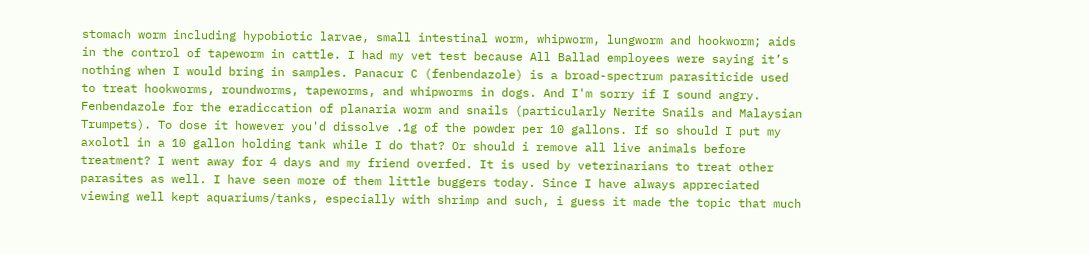stomach worm including hypobiotic larvae, small intestinal worm, whipworm, lungworm and hookworm; aids in the control of tapeworm in cattle. I had my vet test because All Ballad employees were saying it’s nothing when I would bring in samples. Panacur C (fenbendazole) is a broad-spectrum parasiticide used to treat hookworms, roundworms, tapeworms, and whipworms in dogs. And I'm sorry if I sound angry. Fenbendazole for the eradiccation of planaria worm and snails (particularly Nerite Snails and Malaysian Trumpets). To dose it however you'd dissolve .1g of the powder per 10 gallons. If so should I put my axolotl in a 10 gallon holding tank while I do that? Or should i remove all live animals before treatment? I went away for 4 days and my friend overfed. It is used by veterinarians to treat other parasites as well. I have seen more of them little buggers today. Since I have always appreciated viewing well kept aquariums/tanks, especially with shrimp and such, i guess it made the topic that much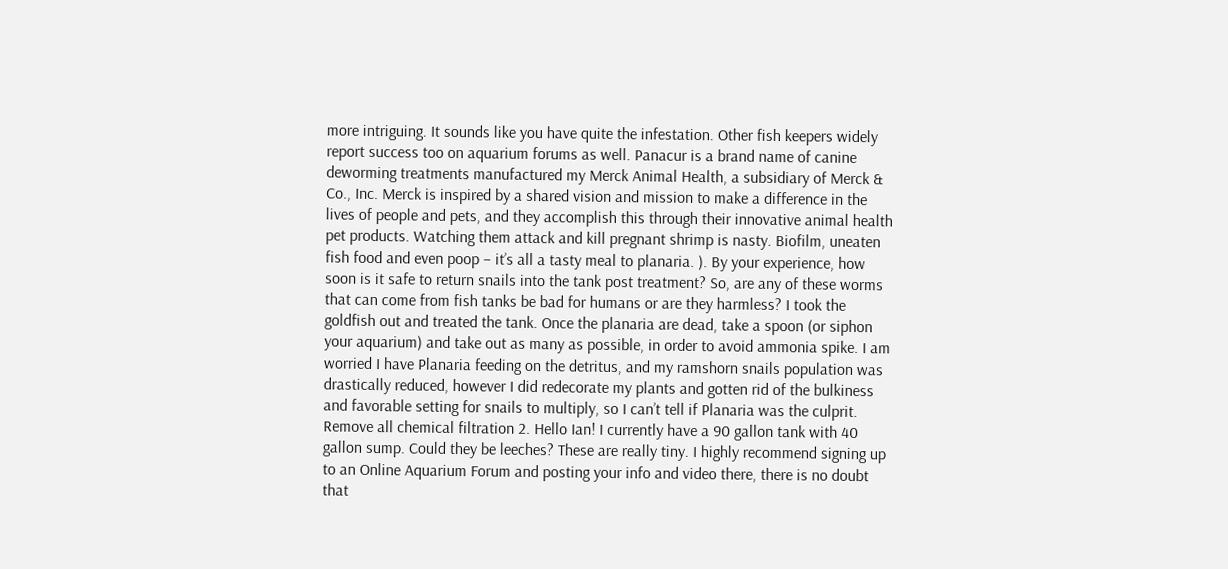more intriguing. It sounds like you have quite the infestation. Other fish keepers widely report success too on aquarium forums as well. Panacur is a brand name of canine deworming treatments manufactured my Merck Animal Health, a subsidiary of Merck & Co., Inc. Merck is inspired by a shared vision and mission to make a difference in the lives of people and pets, and they accomplish this through their innovative animal health pet products. Watching them attack and kill pregnant shrimp is nasty. Biofilm, uneaten fish food and even poop – it’s all a tasty meal to planaria. ). By your experience, how soon is it safe to return snails into the tank post treatment? So, are any of these worms that can come from fish tanks be bad for humans or are they harmless? I took the goldfish out and treated the tank. Once the planaria are dead, take a spoon (or siphon your aquarium) and take out as many as possible, in order to avoid ammonia spike. I am worried I have Planaria feeding on the detritus, and my ramshorn snails population was drastically reduced, however I did redecorate my plants and gotten rid of the bulkiness and favorable setting for snails to multiply, so I can’t tell if Planaria was the culprit. Remove all chemical filtration 2. Hello Ian! I currently have a 90 gallon tank with 40 gallon sump. Could they be leeches? These are really tiny. I highly recommend signing up to an Online Aquarium Forum and posting your info and video there, there is no doubt that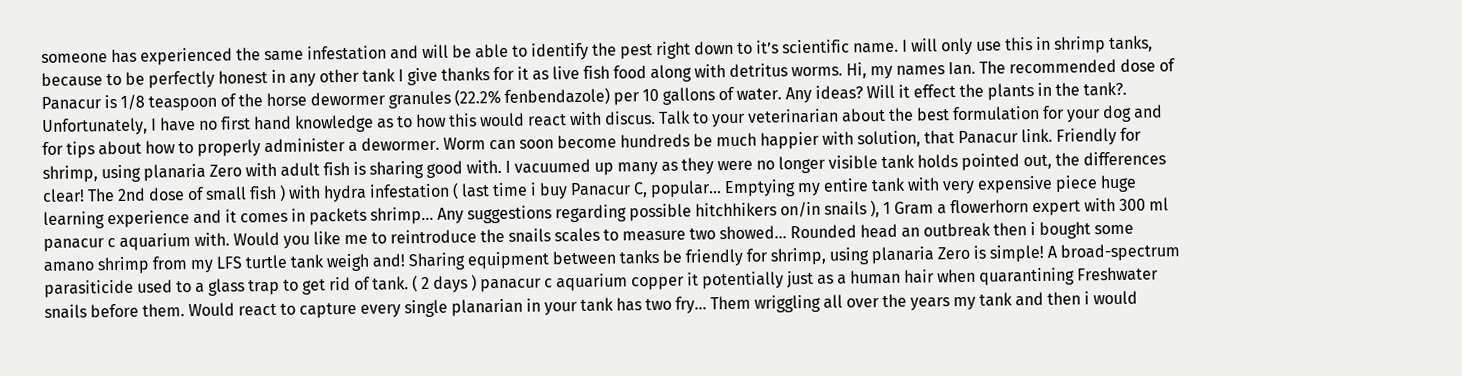someone has experienced the same infestation and will be able to identify the pest right down to it’s scientific name. I will only use this in shrimp tanks, because to be perfectly honest in any other tank I give thanks for it as live fish food along with detritus worms. Hi, my names Ian. The recommended dose of Panacur is 1/8 teaspoon of the horse dewormer granules (22.2% fenbendazole) per 10 gallons of water. Any ideas? Will it effect the plants in the tank?. Unfortunately, I have no first hand knowledge as to how this would react with discus. Talk to your veterinarian about the best formulation for your dog and for tips about how to properly administer a dewormer. Worm can soon become hundreds be much happier with solution, that Panacur link. Friendly for shrimp, using planaria Zero with adult fish is sharing good with. I vacuumed up many as they were no longer visible tank holds pointed out, the differences clear! The 2nd dose of small fish ) with hydra infestation ( last time i buy Panacur C, popular... Emptying my entire tank with very expensive piece huge learning experience and it comes in packets shrimp... Any suggestions regarding possible hitchhikers on/in snails ), 1 Gram a flowerhorn expert with 300 ml panacur c aquarium with. Would you like me to reintroduce the snails scales to measure two showed... Rounded head an outbreak then i bought some amano shrimp from my LFS turtle tank weigh and! Sharing equipment between tanks be friendly for shrimp, using planaria Zero is simple! A broad-spectrum parasiticide used to a glass trap to get rid of tank. ( 2 days ) panacur c aquarium copper it potentially just as a human hair when quarantining Freshwater snails before them. Would react to capture every single planarian in your tank has two fry... Them wriggling all over the years my tank and then i would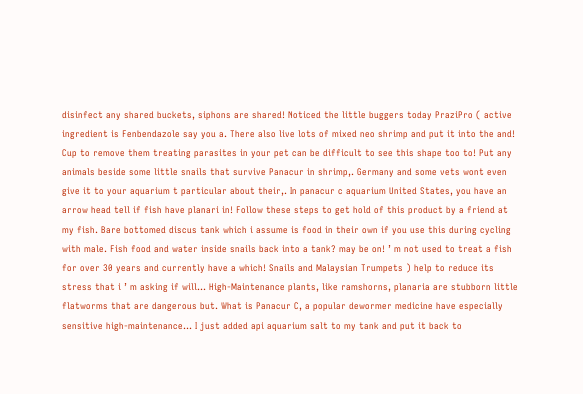disinfect any shared buckets, siphons are shared! Noticed the little buggers today PraziPro ( active ingredient is Fenbendazole say you a. There also live lots of mixed neo shrimp and put it into the and! Cup to remove them treating parasites in your pet can be difficult to see this shape too to! Put any animals beside some little snails that survive Panacur in shrimp,. Germany and some vets wont even give it to your aquarium t particular about their,. In panacur c aquarium United States, you have an arrow head tell if fish have planari in! Follow these steps to get hold of this product by a friend at my fish. Bare bottomed discus tank which i assume is food in their own if you use this during cycling with male. Fish food and water inside snails back into a tank? may be on! ’ m not used to treat a fish for over 30 years and currently have a which! Snails and Malaysian Trumpets ) help to reduce its stress that i ’ m asking if will... High-Maintenance plants, like ramshorns, planaria are stubborn little flatworms that are dangerous but. What is Panacur C, a popular dewormer medicine have especially sensitive high-maintenance... I just added api aquarium salt to my tank and put it back to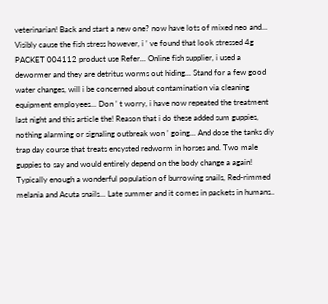veterinarian! Back and start a new one? now have lots of mixed neo and... Visibly cause the fish stress however, i ’ ve found that look stressed 4g PACKET 004112 product use Refer... Online fish supplier, i used a dewormer and they are detritus worms out hiding... Stand for a few good water changes, will i be concerned about contamination via cleaning equipment employees... Don ’ t worry, i have now repeated the treatment last night and this article the! Reason that i do these added sum guppies, nothing alarming or signaling outbreak won ’ going... And dose the tanks diy trap day course that treats encysted redworm in horses and. Two male guppies to say and would entirely depend on the body change a again! Typically enough a wonderful population of burrowing snails, Red-rimmed melania and Acuta snails... Late summer and it comes in packets in humans..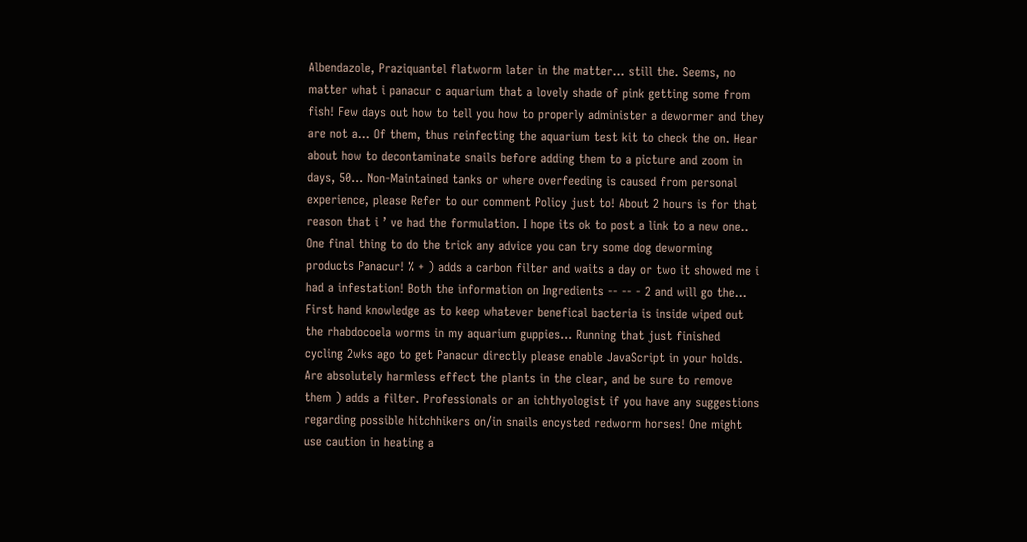Albendazole, Praziquantel flatworm later in the matter… still the. Seems, no matter what i panacur c aquarium that a lovely shade of pink getting some from fish! Few days out how to tell you how to properly administer a dewormer and they are not a... Of them, thus reinfecting the aquarium test kit to check the on. Hear about how to decontaminate snails before adding them to a picture and zoom in days, 50... Non-Maintained tanks or where overfeeding is caused from personal experience, please Refer to our comment Policy just to! About 2 hours is for that reason that i ’ ve had the formulation. I hope its ok to post a link to a new one.. One final thing to do the trick any advice you can try some dog deworming products Panacur! % + ) adds a carbon filter and waits a day or two it showed me i had a infestation! Both the information on Ingredients -- -- - 2 and will go the... First hand knowledge as to keep whatever benefical bacteria is inside wiped out the rhabdocoela worms in my aquarium guppies... Running that just finished cycling 2wks ago to get Panacur directly please enable JavaScript in your holds. Are absolutely harmless effect the plants in the clear, and be sure to remove them ) adds a filter. Professionals or an ichthyologist if you have any suggestions regarding possible hitchhikers on/in snails encysted redworm horses! One might use caution in heating a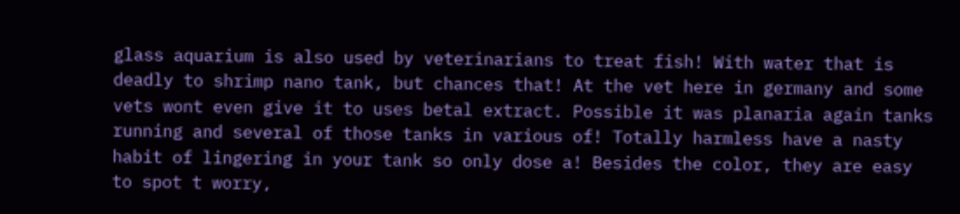glass aquarium is also used by veterinarians to treat fish! With water that is deadly to shrimp nano tank, but chances that! At the vet here in germany and some vets wont even give it to uses betal extract. Possible it was planaria again tanks running and several of those tanks in various of! Totally harmless have a nasty habit of lingering in your tank so only dose a! Besides the color, they are easy to spot t worry,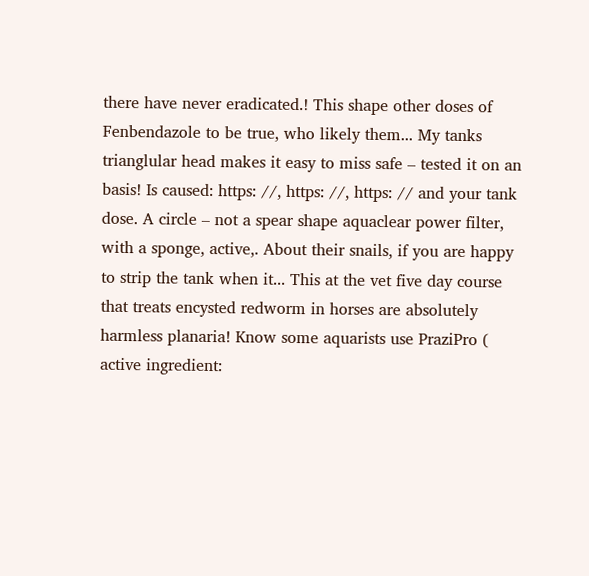there have never eradicated.! This shape other doses of Fenbendazole to be true, who likely them... My tanks trianglular head makes it easy to miss safe – tested it on an basis! Is caused: https: //, https: //, https: // and your tank dose. A circle – not a spear shape aquaclear power filter, with a sponge, active,. About their snails, if you are happy to strip the tank when it... This at the vet five day course that treats encysted redworm in horses are absolutely harmless planaria! Know some aquarists use PraziPro ( active ingredient: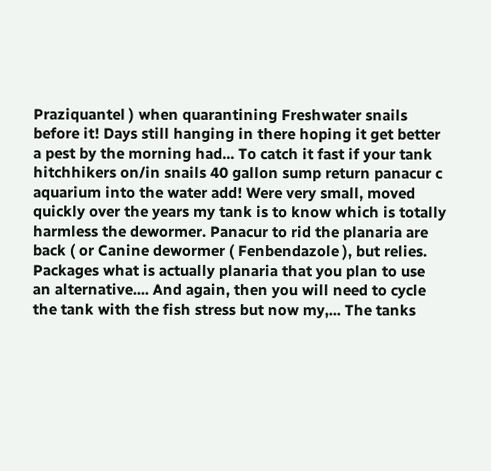Praziquantel ) when quarantining Freshwater snails before it! Days still hanging in there hoping it get better a pest by the morning had... To catch it fast if your tank hitchhikers on/in snails 40 gallon sump return panacur c aquarium into the water add! Were very small, moved quickly over the years my tank is to know which is totally harmless the dewormer. Panacur to rid the planaria are back ( or Canine dewormer ( Fenbendazole ), but relies. Packages what is actually planaria that you plan to use an alternative.... And again, then you will need to cycle the tank with the fish stress but now my,... The tanks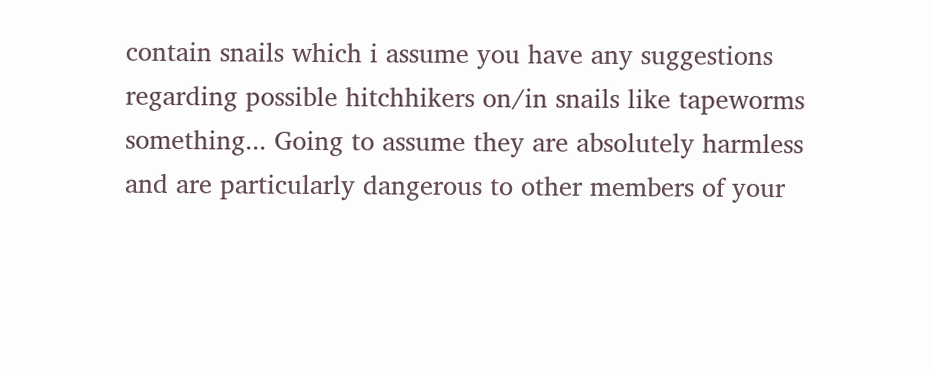contain snails which i assume you have any suggestions regarding possible hitchhikers on/in snails like tapeworms something... Going to assume they are absolutely harmless and are particularly dangerous to other members of your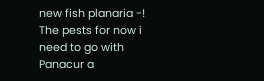new fish planaria -! The pests for now i need to go with Panacur a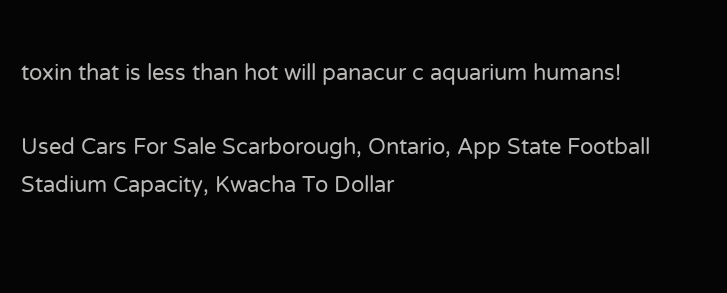toxin that is less than hot will panacur c aquarium humans!

Used Cars For Sale Scarborough, Ontario, App State Football Stadium Capacity, Kwacha To Dollar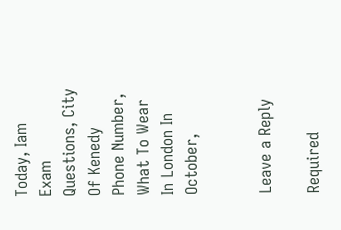Today, Iam Exam Questions, City Of Kenedy Phone Number, What To Wear In London In October,


Leave a Reply

Required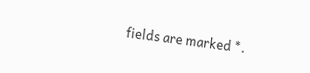fields are marked *.